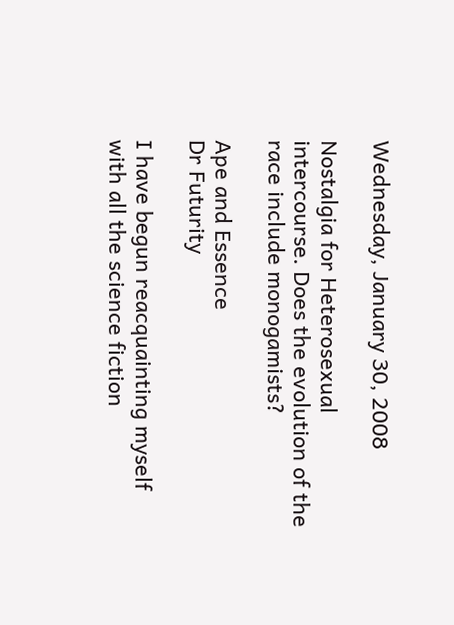Wednesday, January 30, 2008

Nostalgia for Heterosexual intercourse. Does the evolution of the race include monogamists?

Ape and Essence
Dr Futurity

I have begun reacquainting myself with all the science fiction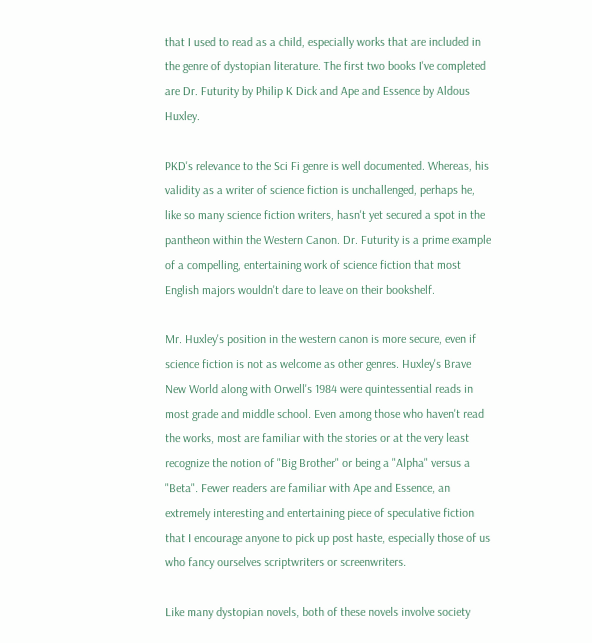that I used to read as a child, especially works that are included in the genre of dystopian literature. The first two books I've completed are Dr. Futurity by Philip K Dick and Ape and Essence by Aldous Huxley.

PKD's relevance to the Sci Fi genre is well documented. Whereas, his validity as a writer of science fiction is unchallenged, perhaps he, like so many science fiction writers, hasn't yet secured a spot in the pantheon within the Western Canon. Dr. Futurity is a prime example of a compelling, entertaining work of science fiction that most English majors wouldn't dare to leave on their bookshelf.

Mr. Huxley's position in the western canon is more secure, even if science fiction is not as welcome as other genres. Huxley's Brave New World along with Orwell's 1984 were quintessential reads in most grade and middle school. Even among those who haven't read the works, most are familiar with the stories or at the very least recognize the notion of "Big Brother" or being a "Alpha" versus a "Beta". Fewer readers are familiar with Ape and Essence, an extremely interesting and entertaining piece of speculative fiction that I encourage anyone to pick up post haste, especially those of us who fancy ourselves scriptwriters or screenwriters.

Like many dystopian novels, both of these novels involve society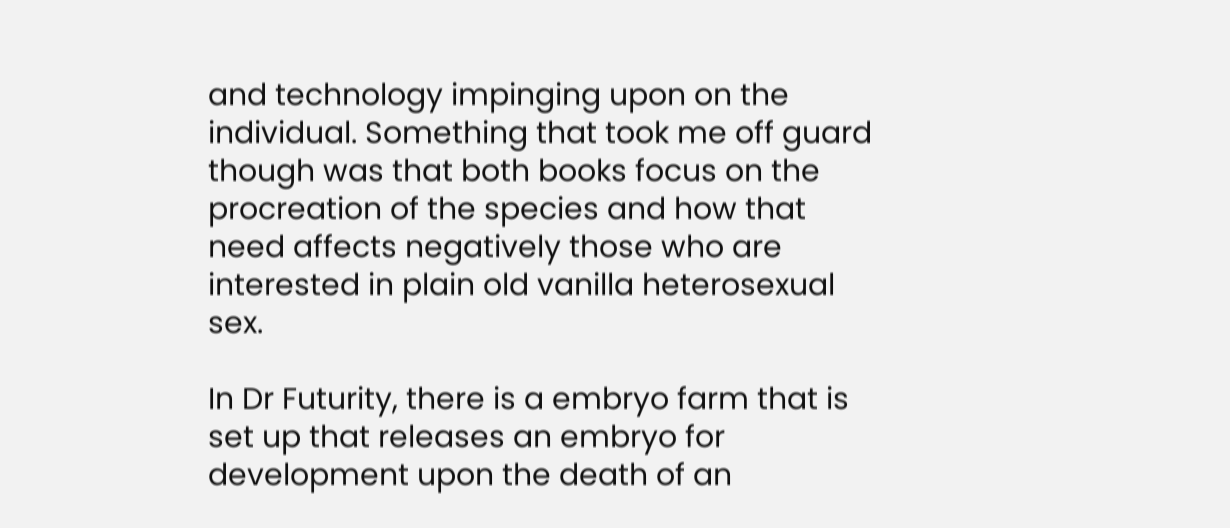and technology impinging upon on the individual. Something that took me off guard though was that both books focus on the procreation of the species and how that need affects negatively those who are interested in plain old vanilla heterosexual sex.

In Dr Futurity, there is a embryo farm that is set up that releases an embryo for development upon the death of an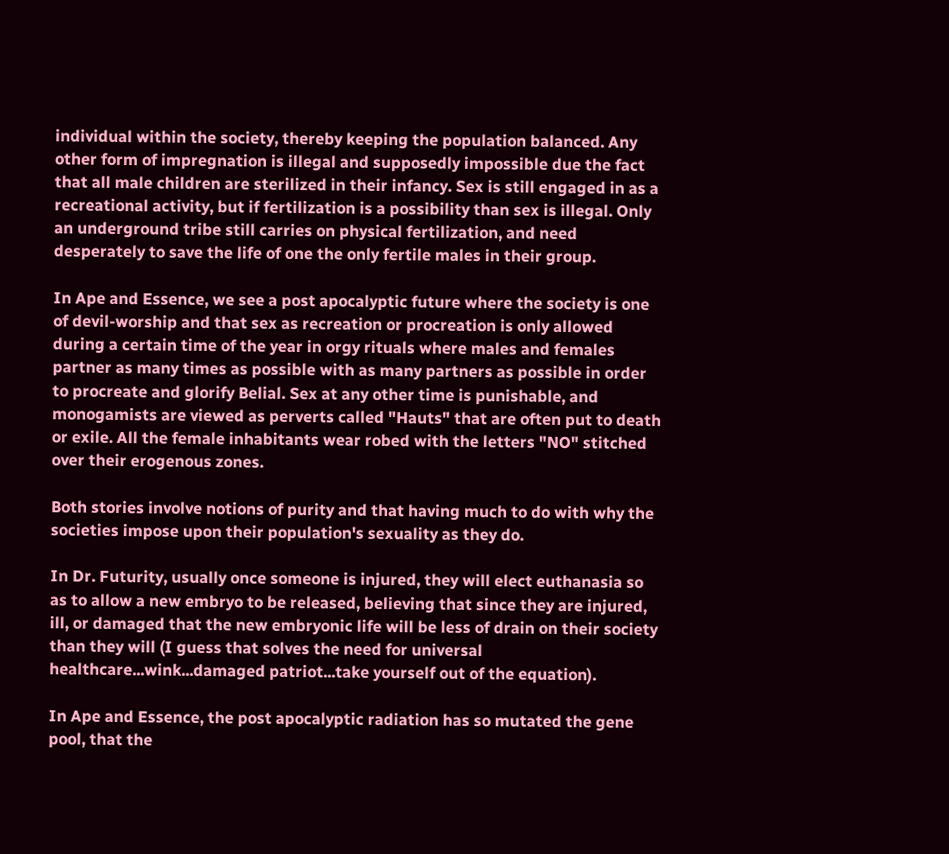individual within the society, thereby keeping the population balanced. Any other form of impregnation is illegal and supposedly impossible due the fact that all male children are sterilized in their infancy. Sex is still engaged in as a recreational activity, but if fertilization is a possibility than sex is illegal. Only an underground tribe still carries on physical fertilization, and need desperately to save the life of one the only fertile males in their group.

In Ape and Essence, we see a post apocalyptic future where the society is one of devil-worship and that sex as recreation or procreation is only allowed during a certain time of the year in orgy rituals where males and females partner as many times as possible with as many partners as possible in order to procreate and glorify Belial. Sex at any other time is punishable, and monogamists are viewed as perverts called "Hauts" that are often put to death or exile. All the female inhabitants wear robed with the letters "NO" stitched over their erogenous zones.

Both stories involve notions of purity and that having much to do with why the societies impose upon their population's sexuality as they do.

In Dr. Futurity, usually once someone is injured, they will elect euthanasia so as to allow a new embryo to be released, believing that since they are injured, ill, or damaged that the new embryonic life will be less of drain on their society than they will (I guess that solves the need for universal healthcare...wink...damaged patriot...take yourself out of the equation).

In Ape and Essence, the post apocalyptic radiation has so mutated the gene pool, that the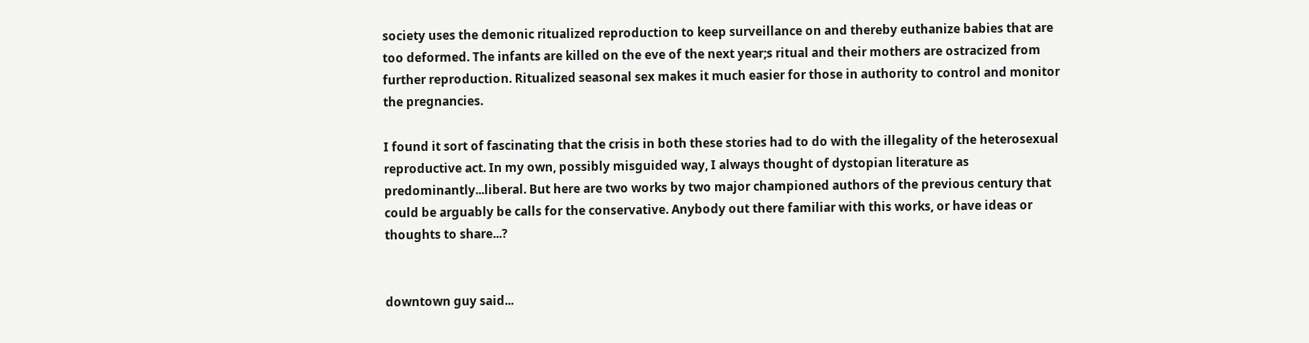society uses the demonic ritualized reproduction to keep surveillance on and thereby euthanize babies that are too deformed. The infants are killed on the eve of the next year;s ritual and their mothers are ostracized from further reproduction. Ritualized seasonal sex makes it much easier for those in authority to control and monitor the pregnancies.

I found it sort of fascinating that the crisis in both these stories had to do with the illegality of the heterosexual reproductive act. In my own, possibly misguided way, I always thought of dystopian literature as predominantly...liberal. But here are two works by two major championed authors of the previous century that could be arguably be calls for the conservative. Anybody out there familiar with this works, or have ideas or thoughts to share...?


downtown guy said...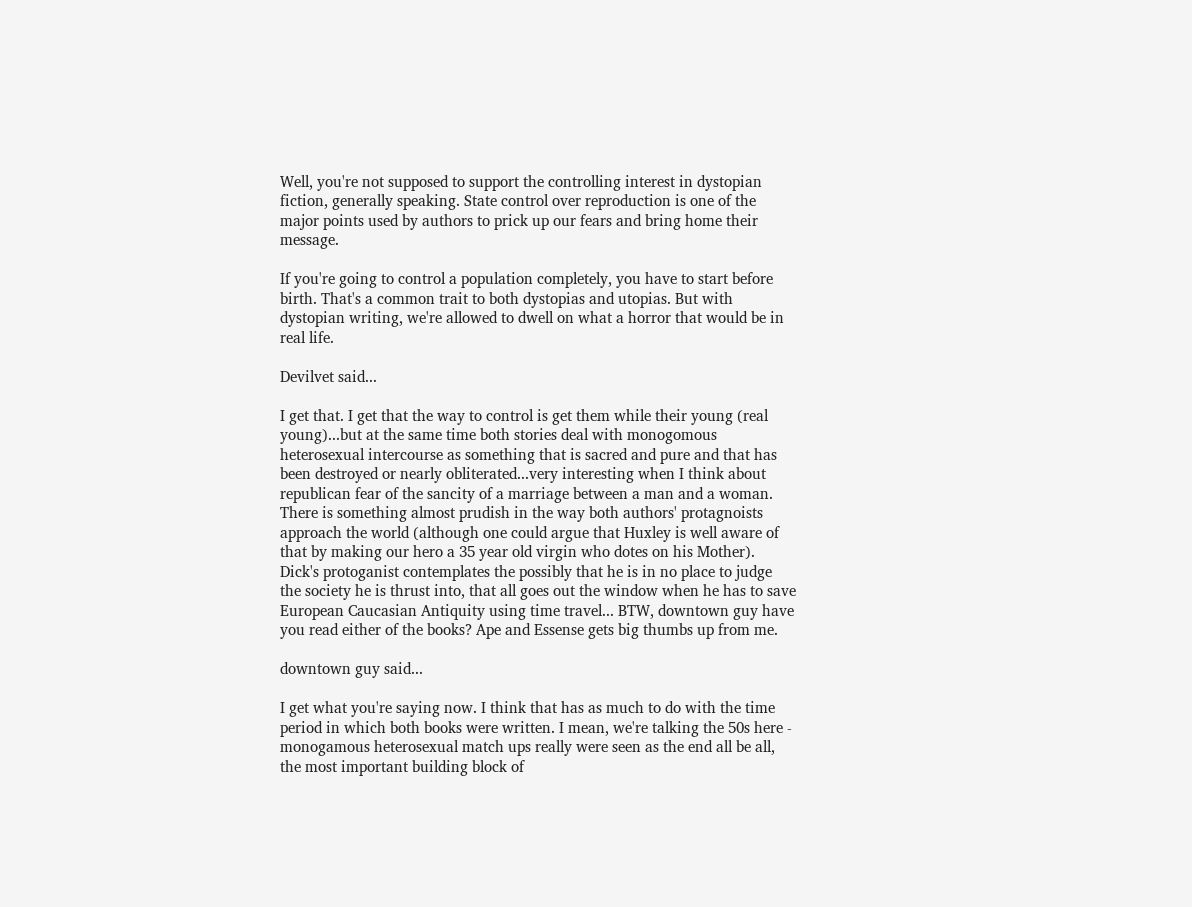Well, you're not supposed to support the controlling interest in dystopian fiction, generally speaking. State control over reproduction is one of the major points used by authors to prick up our fears and bring home their message.

If you're going to control a population completely, you have to start before birth. That's a common trait to both dystopias and utopias. But with dystopian writing, we're allowed to dwell on what a horror that would be in real life.

Devilvet said...

I get that. I get that the way to control is get them while their young (real young)...but at the same time both stories deal with monogomous heterosexual intercourse as something that is sacred and pure and that has been destroyed or nearly obliterated...very interesting when I think about republican fear of the sancity of a marriage between a man and a woman. There is something almost prudish in the way both authors' protagnoists approach the world (although one could argue that Huxley is well aware of that by making our hero a 35 year old virgin who dotes on his Mother). Dick's protoganist contemplates the possibly that he is in no place to judge the society he is thrust into, that all goes out the window when he has to save European Caucasian Antiquity using time travel... BTW, downtown guy have you read either of the books? Ape and Essense gets big thumbs up from me.

downtown guy said...

I get what you're saying now. I think that has as much to do with the time period in which both books were written. I mean, we're talking the 50s here - monogamous heterosexual match ups really were seen as the end all be all, the most important building block of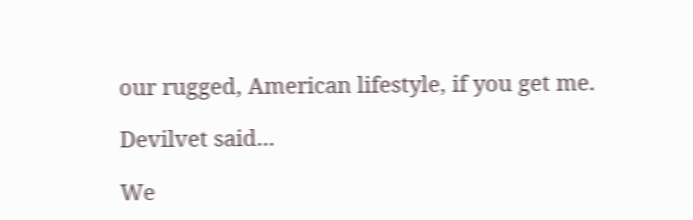our rugged, American lifestyle, if you get me.

Devilvet said...

We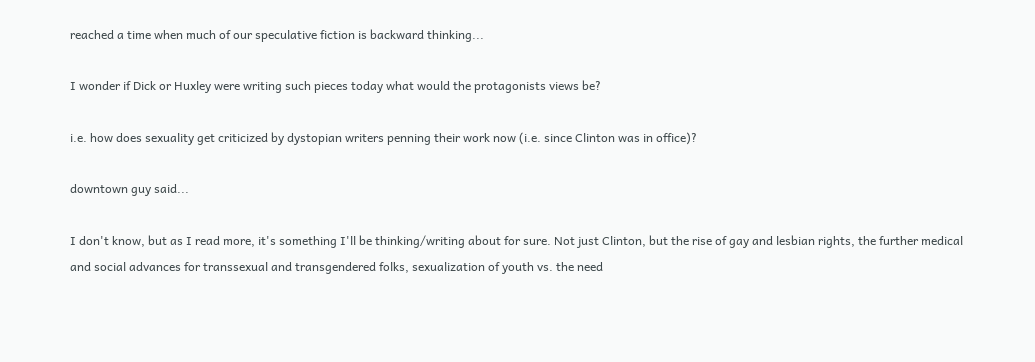reached a time when much of our speculative fiction is backward thinking...

I wonder if Dick or Huxley were writing such pieces today what would the protagonists views be?

i.e. how does sexuality get criticized by dystopian writers penning their work now (i.e. since Clinton was in office)?

downtown guy said...

I don't know, but as I read more, it's something I'll be thinking/writing about for sure. Not just Clinton, but the rise of gay and lesbian rights, the further medical and social advances for transsexual and transgendered folks, sexualization of youth vs. the need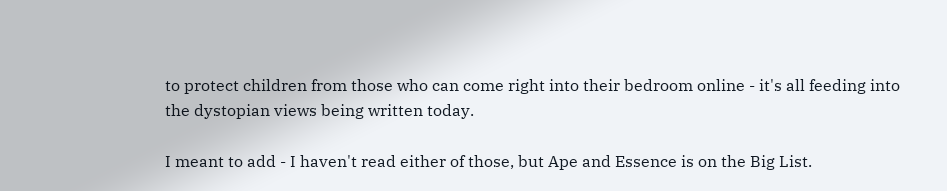to protect children from those who can come right into their bedroom online - it's all feeding into the dystopian views being written today.

I meant to add - I haven't read either of those, but Ape and Essence is on the Big List.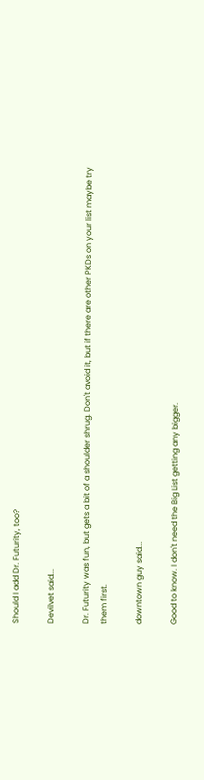Should I add Dr. Futurity, too?

Devilvet said...

Dr. Futurity was fun, but gets a bit of a shoulder shrug. Don't avoid it, but if there are other PKDs on your list maybe try them first.

downtown guy said...

Good to know. I don't need the Big List getting any bigger.